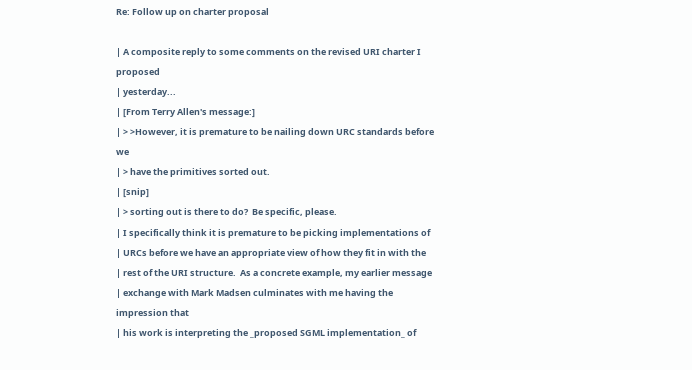Re: Follow up on charter proposal

| A composite reply to some comments on the revised URI charter I proposed
| yesterday...
| [From Terry Allen's message:]
| > >However, it is premature to be nailing down URC standards before we
| > have the primitives sorted out.
| [snip]
| > sorting out is there to do?  Be specific, please.
| I specifically think it is premature to be picking implementations of
| URCs before we have an appropriate view of how they fit in with the
| rest of the URI structure.  As a concrete example, my earlier message
| exchange with Mark Madsen culminates with me having the impression that
| his work is interpreting the _proposed SGML implementation_ of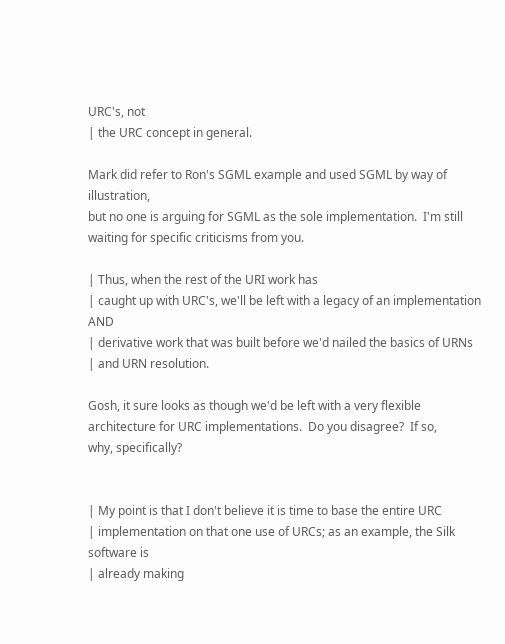URC's, not
| the URC concept in general.

Mark did refer to Ron's SGML example and used SGML by way of illustration,
but no one is arguing for SGML as the sole implementation.  I'm still
waiting for specific criticisms from you.

| Thus, when the rest of the URI work has
| caught up with URC's, we'll be left with a legacy of an implementation AND
| derivative work that was built before we'd nailed the basics of URNs
| and URN resolution.

Gosh, it sure looks as though we'd be left with a very flexible
architecture for URC implementations.  Do you disagree?  If so,
why, specifically?


| My point is that I don't believe it is time to base the entire URC
| implementation on that one use of URCs; as an example, the Silk software is
| already making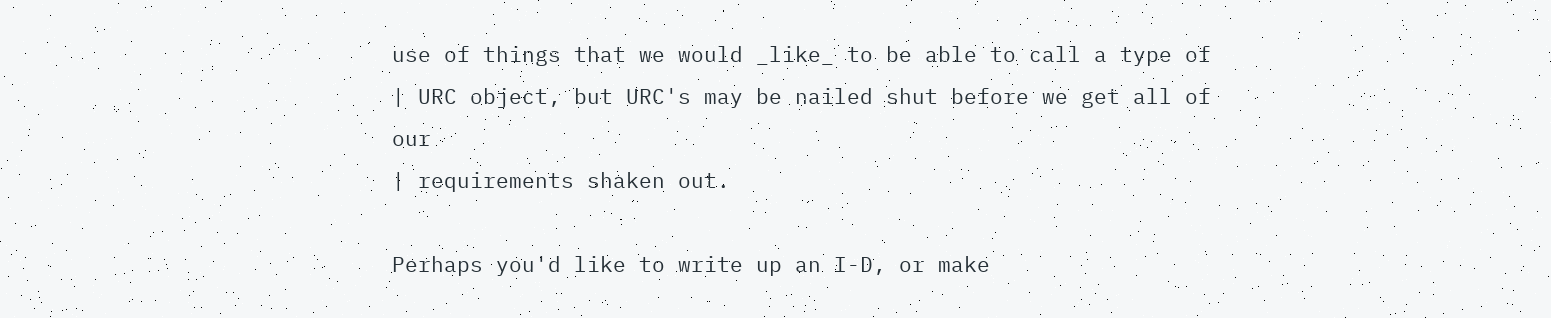use of things that we would _like_ to be able to call a type of
| URC object, but URC's may be nailed shut before we get all of our
| requirements shaken out.

Perhaps you'd like to write up an I-D, or make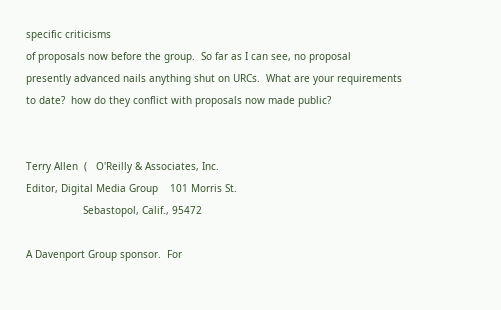specific criticisms
of proposals now before the group.  So far as I can see, no proposal
presently advanced nails anything shut on URCs.  What are your requirements
to date?  how do they conflict with proposals now made public?


Terry Allen  (   O'Reilly & Associates, Inc.
Editor, Digital Media Group    101 Morris St.
                   Sebastopol, Calif., 95472

A Davenport Group sponsor.  For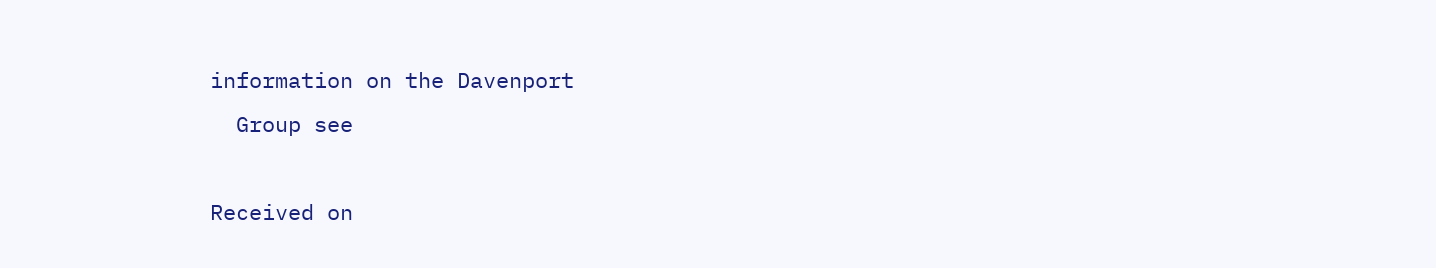information on the Davenport
  Group see

Received on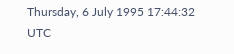Thursday, 6 July 1995 17:44:32 UTC